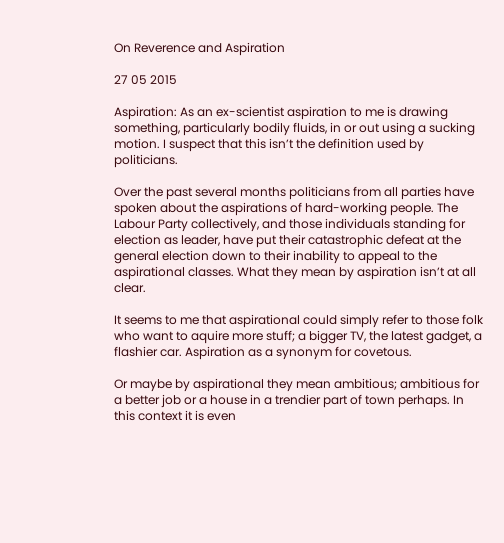On Reverence and Aspiration

27 05 2015

Aspiration: As an ex-scientist aspiration to me is drawing something, particularly bodily fluids, in or out using a sucking motion. I suspect that this isn’t the definition used by politicians.

Over the past several months politicians from all parties have spoken about the aspirations of hard-working people. The Labour Party collectively, and those individuals standing for election as leader, have put their catastrophic defeat at the general election down to their inability to appeal to the aspirational classes. What they mean by aspiration isn’t at all clear.

It seems to me that aspirational could simply refer to those folk who want to aquire more stuff; a bigger TV, the latest gadget, a flashier car. Aspiration as a synonym for covetous.

Or maybe by aspirational they mean ambitious; ambitious for a better job or a house in a trendier part of town perhaps. In this context it is even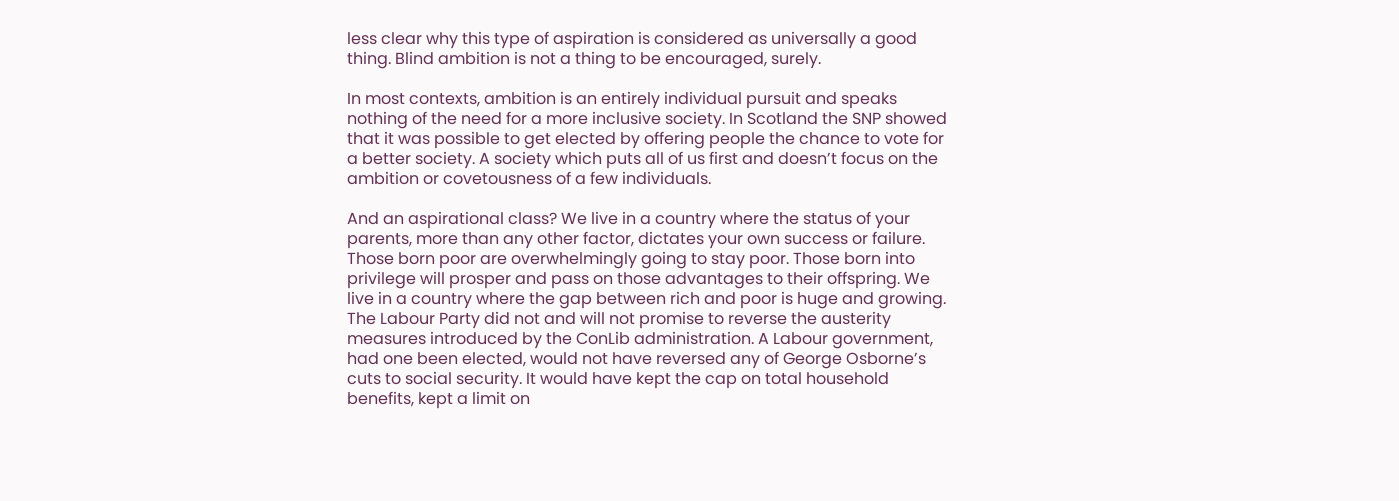less clear why this type of aspiration is considered as universally a good thing. Blind ambition is not a thing to be encouraged, surely.

In most contexts, ambition is an entirely individual pursuit and speaks nothing of the need for a more inclusive society. In Scotland the SNP showed that it was possible to get elected by offering people the chance to vote for a better society. A society which puts all of us first and doesn’t focus on the ambition or covetousness of a few individuals.

And an aspirational class? We live in a country where the status of your parents, more than any other factor, dictates your own success or failure. Those born poor are overwhelmingly going to stay poor. Those born into privilege will prosper and pass on those advantages to their offspring. We live in a country where the gap between rich and poor is huge and growing. The Labour Party did not and will not promise to reverse the austerity measures introduced by the ConLib administration. A Labour government, had one been elected, would not have reversed any of George Osborne’s cuts to social security. It would have kept the cap on total household benefits, kept a limit on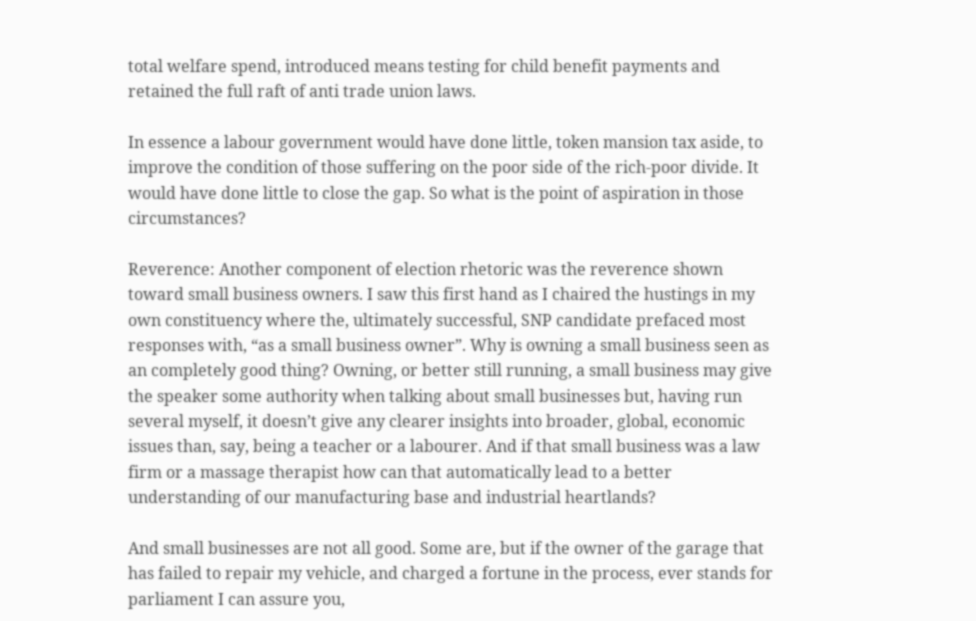total welfare spend, introduced means testing for child benefit payments and retained the full raft of anti trade union laws.

In essence a labour government would have done little, token mansion tax aside, to improve the condition of those suffering on the poor side of the rich-poor divide. It would have done little to close the gap. So what is the point of aspiration in those circumstances?

Reverence: Another component of election rhetoric was the reverence shown toward small business owners. I saw this first hand as I chaired the hustings in my own constituency where the, ultimately successful, SNP candidate prefaced most responses with, “as a small business owner”. Why is owning a small business seen as an completely good thing? Owning, or better still running, a small business may give the speaker some authority when talking about small businesses but, having run several myself, it doesn’t give any clearer insights into broader, global, economic issues than, say, being a teacher or a labourer. And if that small business was a law firm or a massage therapist how can that automatically lead to a better understanding of our manufacturing base and industrial heartlands?

And small businesses are not all good. Some are, but if the owner of the garage that has failed to repair my vehicle, and charged a fortune in the process, ever stands for parliament I can assure you,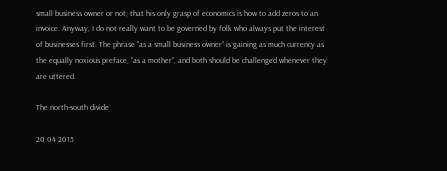small business owner or not, that his only grasp of economics is how to add zeros to an invoice. Anyway, I do not really want to be governed by folk who always put the interest of businesses first. The phrase “as a small business owner” is gaining as much currency as the equally noxious preface, “as a mother”, and both should be challenged whenever they are uttered.

The north-south divide

20 04 2015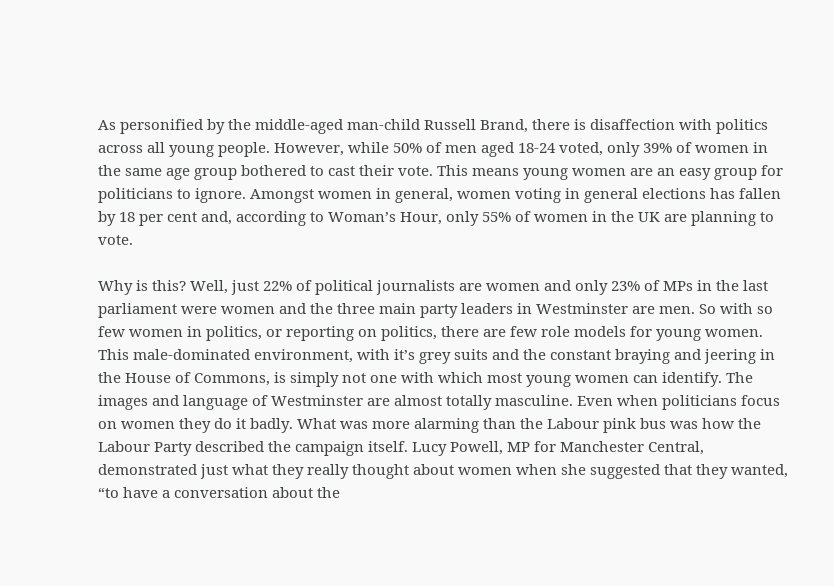As personified by the middle-aged man-child Russell Brand, there is disaffection with politics across all young people. However, while 50% of men aged 18-24 voted, only 39% of women in the same age group bothered to cast their vote. This means young women are an easy group for politicians to ignore. Amongst women in general, women voting in general elections has fallen by 18 per cent and, according to Woman’s Hour, only 55% of women in the UK are planning to vote.

Why is this? Well, just 22% of political journalists are women and only 23% of MPs in the last parliament were women and the three main party leaders in Westminster are men. So with so few women in politics, or reporting on politics, there are few role models for young women. This male-dominated environment, with it’s grey suits and the constant braying and jeering in the House of Commons, is simply not one with which most young women can identify. The images and language of Westminster are almost totally masculine. Even when politicians focus on women they do it badly. What was more alarming than the Labour pink bus was how the Labour Party described the campaign itself. Lucy Powell, MP for Manchester Central, demonstrated just what they really thought about women when she suggested that they wanted, “to have a conversation about the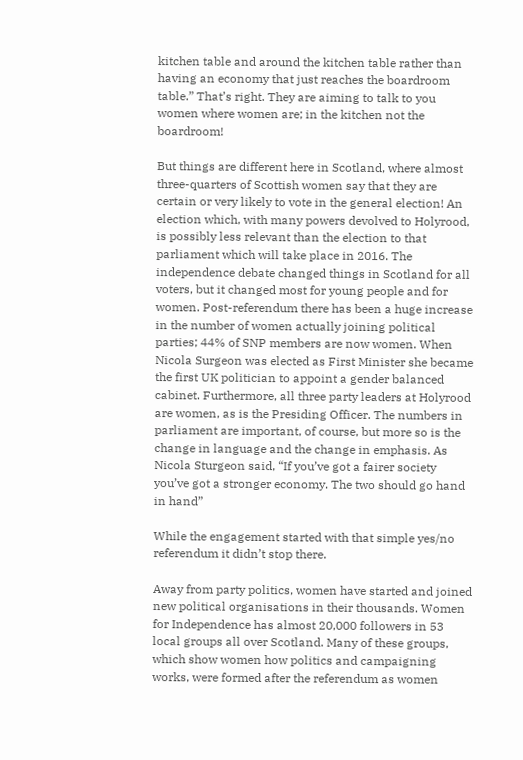kitchen table and around the kitchen table rather than having an economy that just reaches the boardroom table.” That’s right. They are aiming to talk to you women where women are; in the kitchen not the boardroom!

But things are different here in Scotland, where almost three-quarters of Scottish women say that they are certain or very likely to vote in the general election! An election which, with many powers devolved to Holyrood, is possibly less relevant than the election to that parliament which will take place in 2016. The independence debate changed things in Scotland for all voters, but it changed most for young people and for women. Post-referendum there has been a huge increase in the number of women actually joining political parties; 44% of SNP members are now women. When Nicola Surgeon was elected as First Minister she became the first UK politician to appoint a gender balanced cabinet. Furthermore, all three party leaders at Holyrood are women, as is the Presiding Officer. The numbers in parliament are important, of course, but more so is the change in language and the change in emphasis. As Nicola Sturgeon said, “If you’ve got a fairer society you’ve got a stronger economy. The two should go hand in hand”

While the engagement started with that simple yes/no referendum it didn’t stop there.

Away from party politics, women have started and joined new political organisations in their thousands. Women for Independence has almost 20,000 followers in 53 local groups all over Scotland. Many of these groups, which show women how politics and campaigning works, were formed after the referendum as women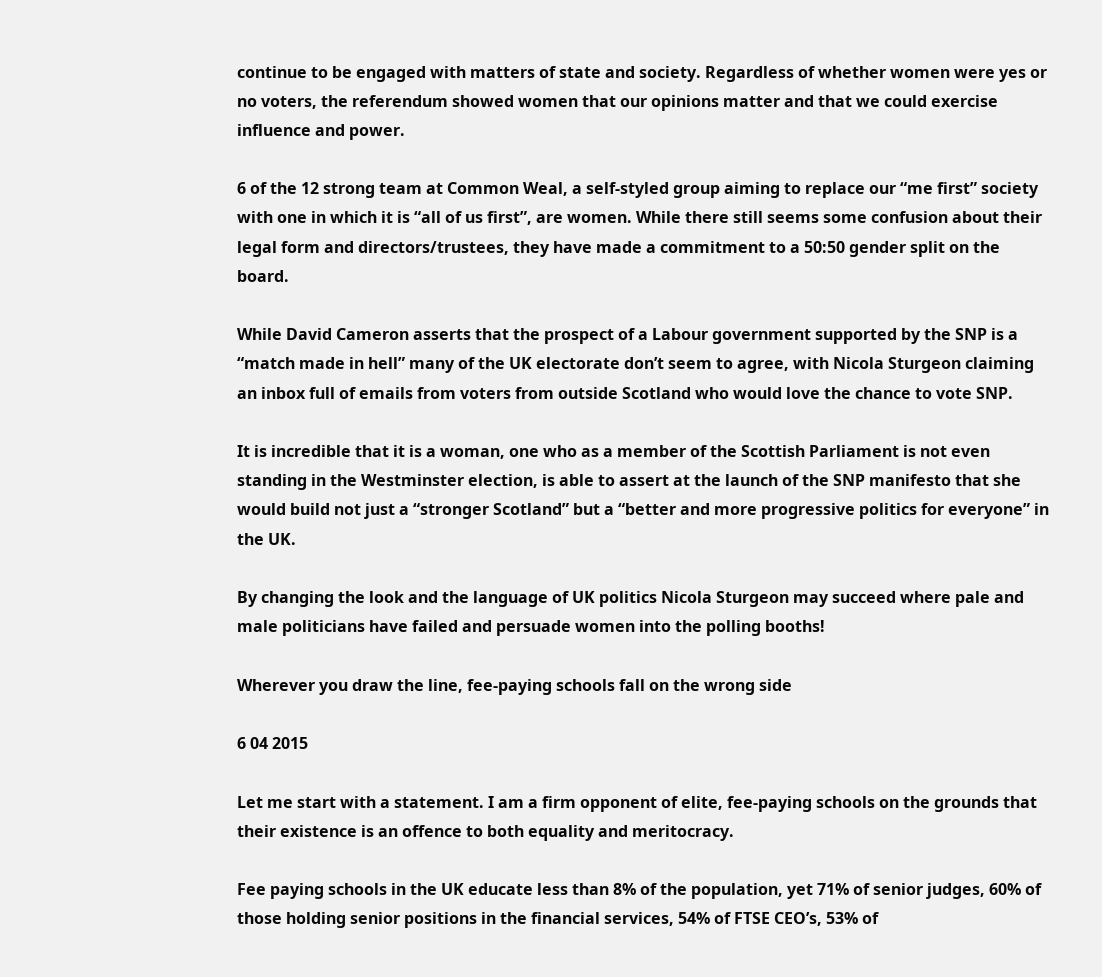continue to be engaged with matters of state and society. Regardless of whether women were yes or no voters, the referendum showed women that our opinions matter and that we could exercise influence and power.

6 of the 12 strong team at Common Weal, a self-styled group aiming to replace our “me first” society with one in which it is “all of us first”, are women. While there still seems some confusion about their legal form and directors/trustees, they have made a commitment to a 50:50 gender split on the board.

While David Cameron asserts that the prospect of a Labour government supported by the SNP is a “match made in hell” many of the UK electorate don’t seem to agree, with Nicola Sturgeon claiming an inbox full of emails from voters from outside Scotland who would love the chance to vote SNP.

It is incredible that it is a woman, one who as a member of the Scottish Parliament is not even standing in the Westminster election, is able to assert at the launch of the SNP manifesto that she would build not just a “stronger Scotland” but a “better and more progressive politics for everyone” in the UK.

By changing the look and the language of UK politics Nicola Sturgeon may succeed where pale and male politicians have failed and persuade women into the polling booths!

Wherever you draw the line, fee-paying schools fall on the wrong side

6 04 2015

Let me start with a statement. I am a firm opponent of elite, fee-paying schools on the grounds that their existence is an offence to both equality and meritocracy.

Fee paying schools in the UK educate less than 8% of the population, yet 71% of senior judges, 60% of those holding senior positions in the financial services, 54% of FTSE CEO’s, 53% of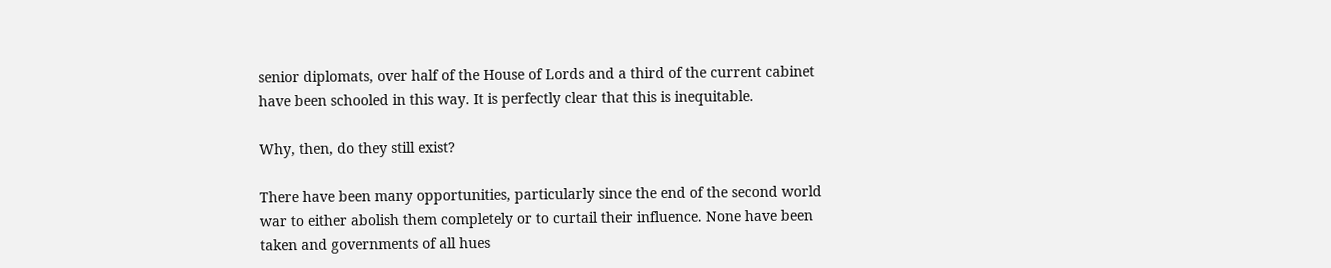senior diplomats, over half of the House of Lords and a third of the current cabinet have been schooled in this way. It is perfectly clear that this is inequitable.

Why, then, do they still exist?

There have been many opportunities, particularly since the end of the second world war to either abolish them completely or to curtail their influence. None have been taken and governments of all hues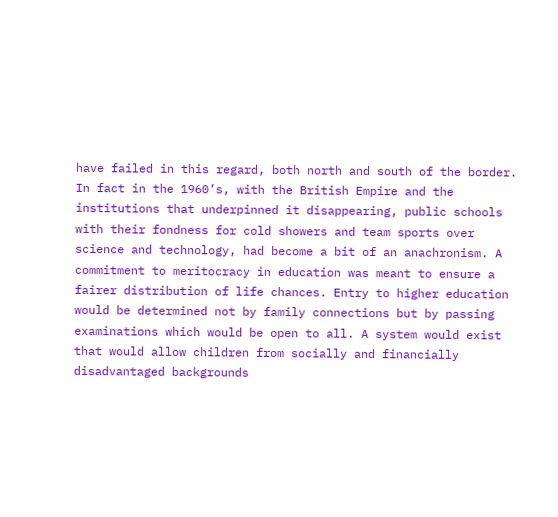have failed in this regard, both north and south of the border. In fact in the 1960’s, with the British Empire and the institutions that underpinned it disappearing, public schools with their fondness for cold showers and team sports over science and technology, had become a bit of an anachronism. A commitment to meritocracy in education was meant to ensure a fairer distribution of life chances. Entry to higher education would be determined not by family connections but by passing examinations which would be open to all. A system would exist that would allow children from socially and financially disadvantaged backgrounds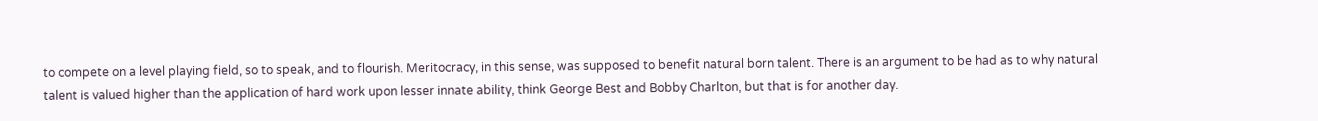to compete on a level playing field, so to speak, and to flourish. Meritocracy, in this sense, was supposed to benefit natural born talent. There is an argument to be had as to why natural talent is valued higher than the application of hard work upon lesser innate ability, think George Best and Bobby Charlton, but that is for another day.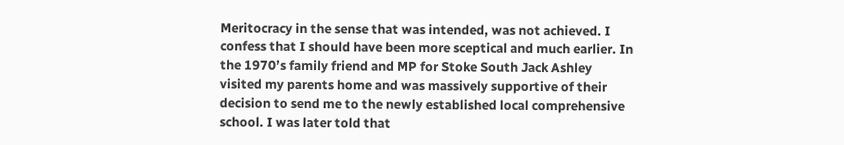Meritocracy in the sense that was intended, was not achieved. I confess that I should have been more sceptical and much earlier. In the 1970’s family friend and MP for Stoke South Jack Ashley visited my parents home and was massively supportive of their decision to send me to the newly established local comprehensive school. I was later told that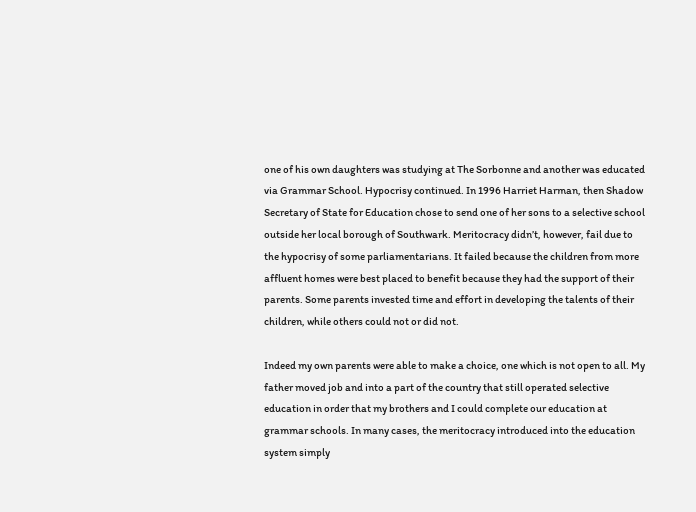one of his own daughters was studying at The Sorbonne and another was educated via Grammar School. Hypocrisy continued. In 1996 Harriet Harman, then Shadow Secretary of State for Education chose to send one of her sons to a selective school outside her local borough of Southwark. Meritocracy didn’t, however, fail due to the hypocrisy of some parliamentarians. It failed because the children from more affluent homes were best placed to benefit because they had the support of their parents. Some parents invested time and effort in developing the talents of their children, while others could not or did not.

Indeed my own parents were able to make a choice, one which is not open to all. My father moved job and into a part of the country that still operated selective education in order that my brothers and I could complete our education at grammar schools. In many cases, the meritocracy introduced into the education system simply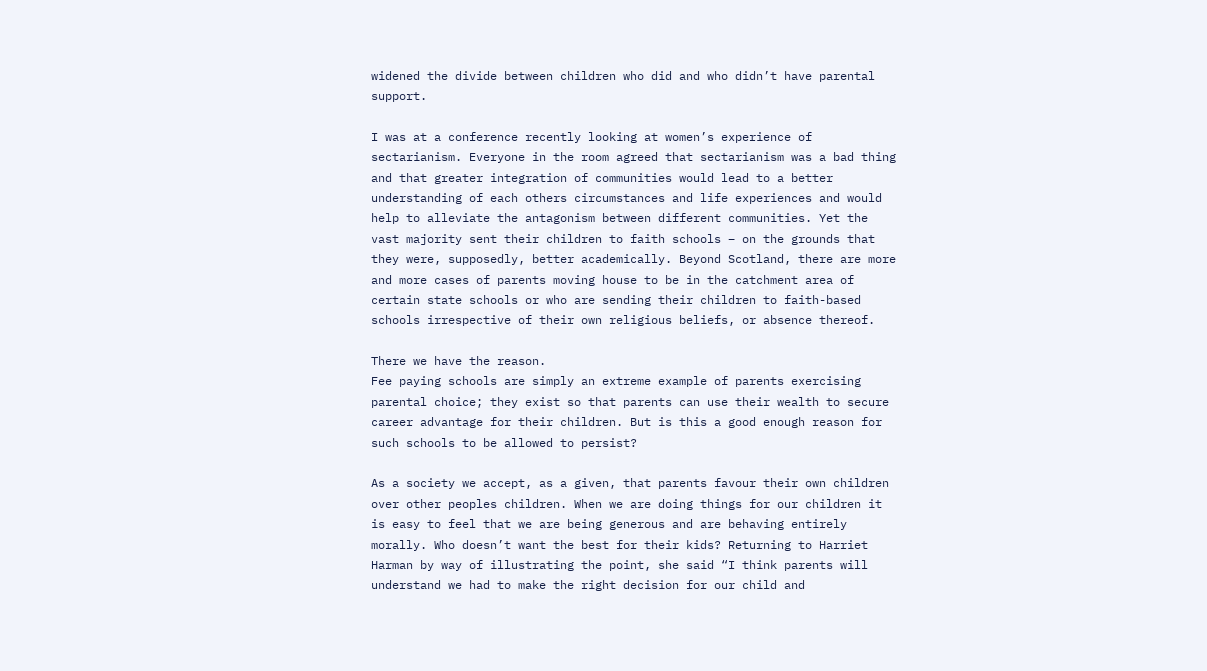widened the divide between children who did and who didn’t have parental support.

I was at a conference recently looking at women’s experience of sectarianism. Everyone in the room agreed that sectarianism was a bad thing and that greater integration of communities would lead to a better understanding of each others circumstances and life experiences and would help to alleviate the antagonism between different communities. Yet the vast majority sent their children to faith schools – on the grounds that they were, supposedly, better academically. Beyond Scotland, there are more and more cases of parents moving house to be in the catchment area of certain state schools or who are sending their children to faith-based schools irrespective of their own religious beliefs, or absence thereof.

There we have the reason.
Fee paying schools are simply an extreme example of parents exercising parental choice; they exist so that parents can use their wealth to secure career advantage for their children. But is this a good enough reason for such schools to be allowed to persist?

As a society we accept, as a given, that parents favour their own children over other peoples children. When we are doing things for our children it is easy to feel that we are being generous and are behaving entirely morally. Who doesn’t want the best for their kids? Returning to Harriet Harman by way of illustrating the point, she said “I think parents will understand we had to make the right decision for our child and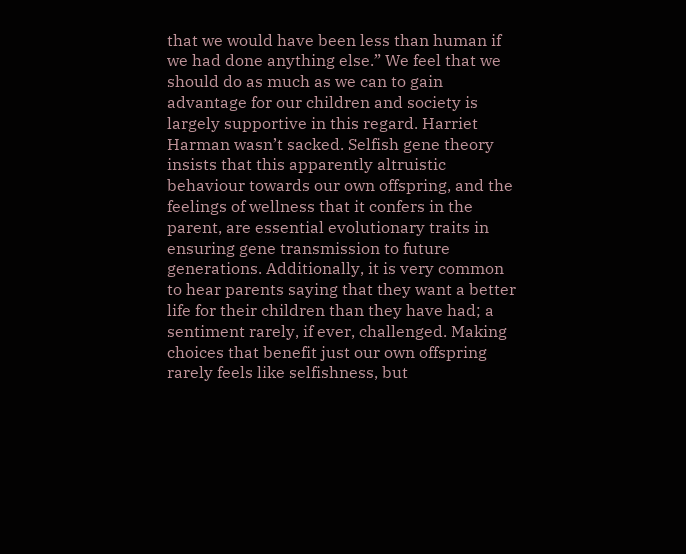that we would have been less than human if we had done anything else.” We feel that we should do as much as we can to gain advantage for our children and society is largely supportive in this regard. Harriet Harman wasn’t sacked. Selfish gene theory insists that this apparently altruistic behaviour towards our own offspring, and the feelings of wellness that it confers in the parent, are essential evolutionary traits in ensuring gene transmission to future generations. Additionally, it is very common to hear parents saying that they want a better life for their children than they have had; a sentiment rarely, if ever, challenged. Making choices that benefit just our own offspring rarely feels like selfishness, but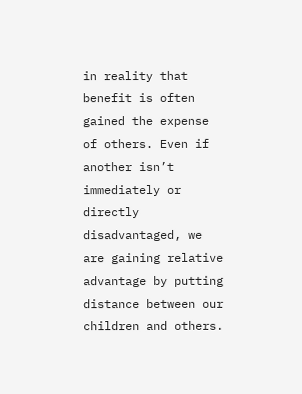in reality that benefit is often gained the expense of others. Even if another isn’t immediately or directly disadvantaged, we are gaining relative advantage by putting distance between our children and others.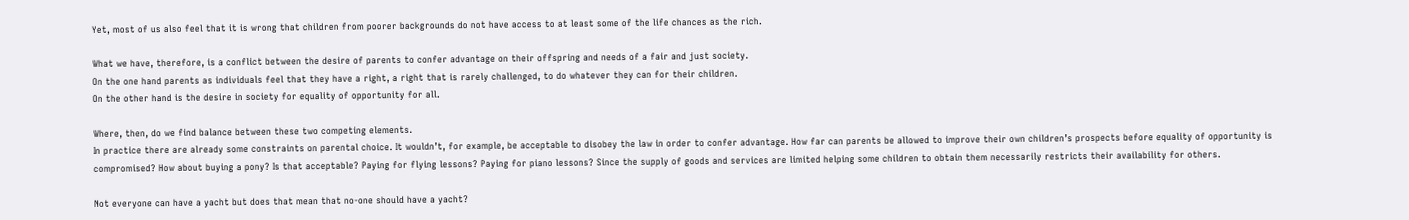Yet, most of us also feel that it is wrong that children from poorer backgrounds do not have access to at least some of the life chances as the rich.

What we have, therefore, is a conflict between the desire of parents to confer advantage on their offspring and needs of a fair and just society.
On the one hand parents as individuals feel that they have a right, a right that is rarely challenged, to do whatever they can for their children.
On the other hand is the desire in society for equality of opportunity for all.

Where, then, do we find balance between these two competing elements.
In practice there are already some constraints on parental choice. It wouldn’t, for example, be acceptable to disobey the law in order to confer advantage. How far can parents be allowed to improve their own children’s prospects before equality of opportunity is compromised? How about buying a pony? Is that acceptable? Paying for flying lessons? Paying for piano lessons? Since the supply of goods and services are limited helping some children to obtain them necessarily restricts their availability for others.

Not everyone can have a yacht but does that mean that no-one should have a yacht?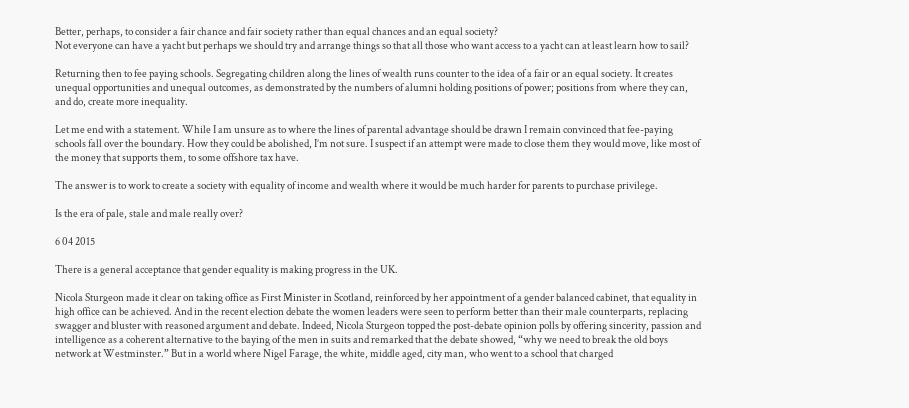Better, perhaps, to consider a fair chance and fair society rather than equal chances and an equal society?
Not everyone can have a yacht but perhaps we should try and arrange things so that all those who want access to a yacht can at least learn how to sail?

Returning then to fee paying schools. Segregating children along the lines of wealth runs counter to the idea of a fair or an equal society. It creates unequal opportunities and unequal outcomes, as demonstrated by the numbers of alumni holding positions of power; positions from where they can, and do, create more inequality.

Let me end with a statement. While I am unsure as to where the lines of parental advantage should be drawn I remain convinced that fee-paying schools fall over the boundary. How they could be abolished, I’m not sure. I suspect if an attempt were made to close them they would move, like most of the money that supports them, to some offshore tax have.

The answer is to work to create a society with equality of income and wealth where it would be much harder for parents to purchase privilege.

Is the era of pale, stale and male really over?

6 04 2015

There is a general acceptance that gender equality is making progress in the UK.

Nicola Sturgeon made it clear on taking office as First Minister in Scotland, reinforced by her appointment of a gender balanced cabinet, that equality in high office can be achieved. And in the recent election debate the women leaders were seen to perform better than their male counterparts, replacing swagger and bluster with reasoned argument and debate. Indeed, Nicola Sturgeon topped the post-debate opinion polls by offering sincerity, passion and intelligence as a coherent alternative to the baying of the men in suits and remarked that the debate showed, “why we need to break the old boys network at Westminster.” But in a world where Nigel Farage, the white, middle aged, city man, who went to a school that charged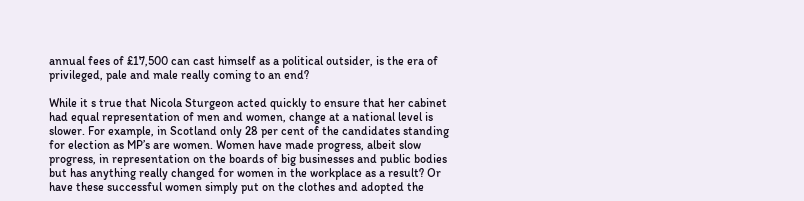annual fees of £17,500 can cast himself as a political outsider, is the era of privileged, pale and male really coming to an end?

While it s true that Nicola Sturgeon acted quickly to ensure that her cabinet had equal representation of men and women, change at a national level is slower. For example, in Scotland only 28 per cent of the candidates standing for election as MP’s are women. Women have made progress, albeit slow progress, in representation on the boards of big businesses and public bodies but has anything really changed for women in the workplace as a result? Or have these successful women simply put on the clothes and adopted the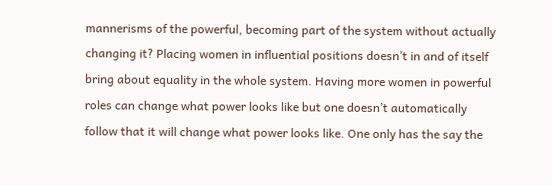mannerisms of the powerful, becoming part of the system without actually changing it? Placing women in influential positions doesn’t in and of itself bring about equality in the whole system. Having more women in powerful roles can change what power looks like but one doesn’t automatically follow that it will change what power looks like. One only has the say the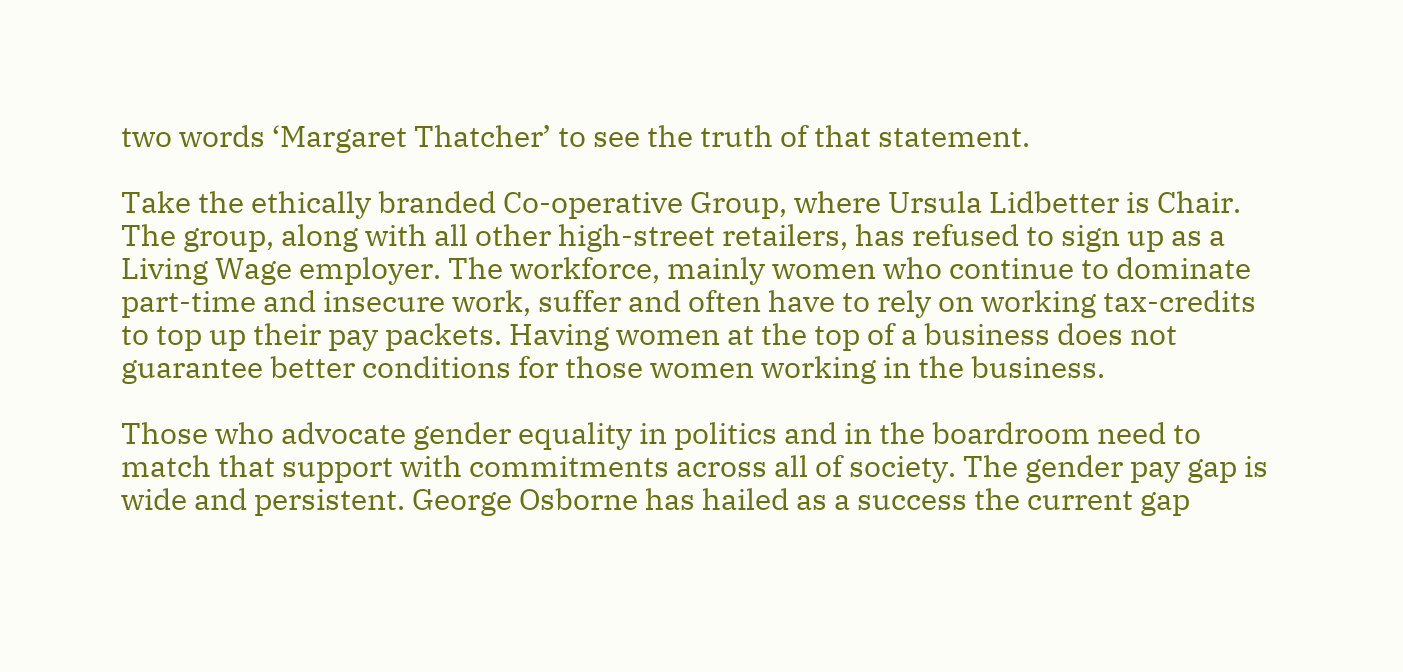two words ‘Margaret Thatcher’ to see the truth of that statement.

Take the ethically branded Co-operative Group, where Ursula Lidbetter is Chair. The group, along with all other high-street retailers, has refused to sign up as a Living Wage employer. The workforce, mainly women who continue to dominate part-time and insecure work, suffer and often have to rely on working tax-credits to top up their pay packets. Having women at the top of a business does not guarantee better conditions for those women working in the business.

Those who advocate gender equality in politics and in the boardroom need to match that support with commitments across all of society. The gender pay gap is wide and persistent. George Osborne has hailed as a success the current gap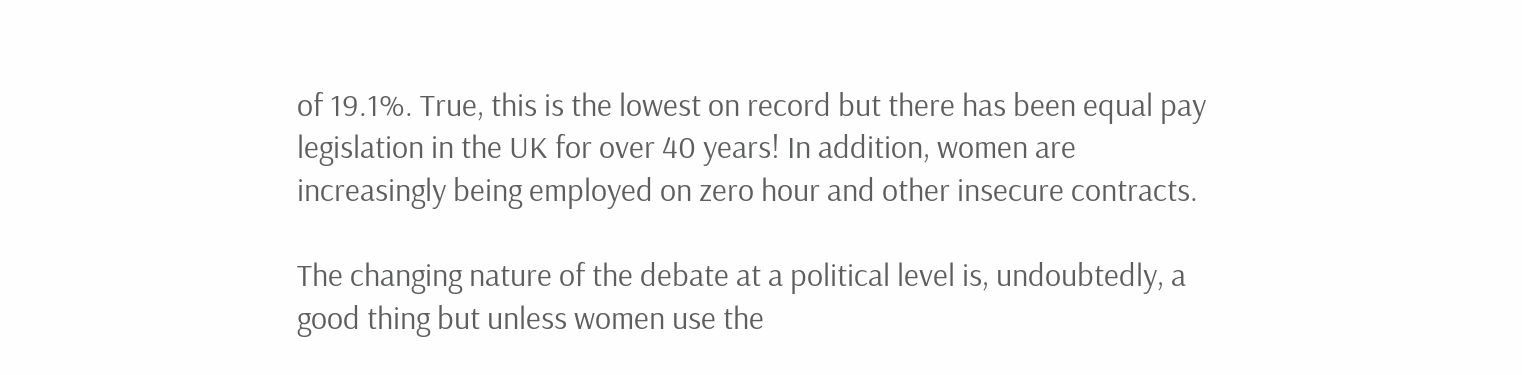of 19.1%. True, this is the lowest on record but there has been equal pay legislation in the UK for over 40 years! In addition, women are increasingly being employed on zero hour and other insecure contracts.

The changing nature of the debate at a political level is, undoubtedly, a good thing but unless women use the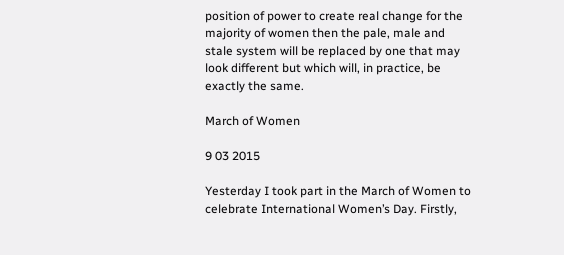position of power to create real change for the majority of women then the pale, male and stale system will be replaced by one that may look different but which will, in practice, be exactly the same.

March of Women

9 03 2015

Yesterday I took part in the March of Women to celebrate International Women’s Day. Firstly,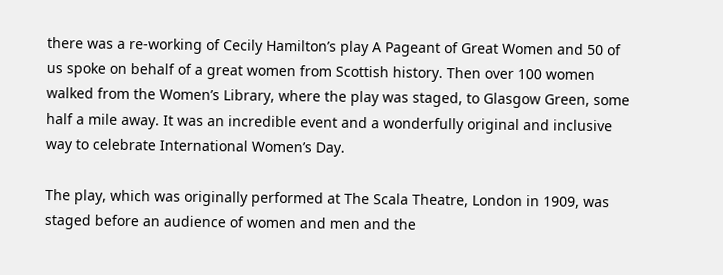there was a re-working of Cecily Hamilton’s play A Pageant of Great Women and 50 of us spoke on behalf of a great women from Scottish history. Then over 100 women walked from the Women’s Library, where the play was staged, to Glasgow Green, some half a mile away. It was an incredible event and a wonderfully original and inclusive way to celebrate International Women’s Day.

The play, which was originally performed at The Scala Theatre, London in 1909, was staged before an audience of women and men and the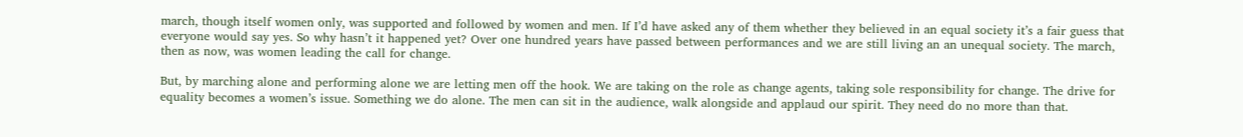march, though itself women only, was supported and followed by women and men. If I’d have asked any of them whether they believed in an equal society it’s a fair guess that everyone would say yes. So why hasn’t it happened yet? Over one hundred years have passed between performances and we are still living an an unequal society. The march, then as now, was women leading the call for change.

But, by marching alone and performing alone we are letting men off the hook. We are taking on the role as change agents, taking sole responsibility for change. The drive for equality becomes a women’s issue. Something we do alone. The men can sit in the audience, walk alongside and applaud our spirit. They need do no more than that.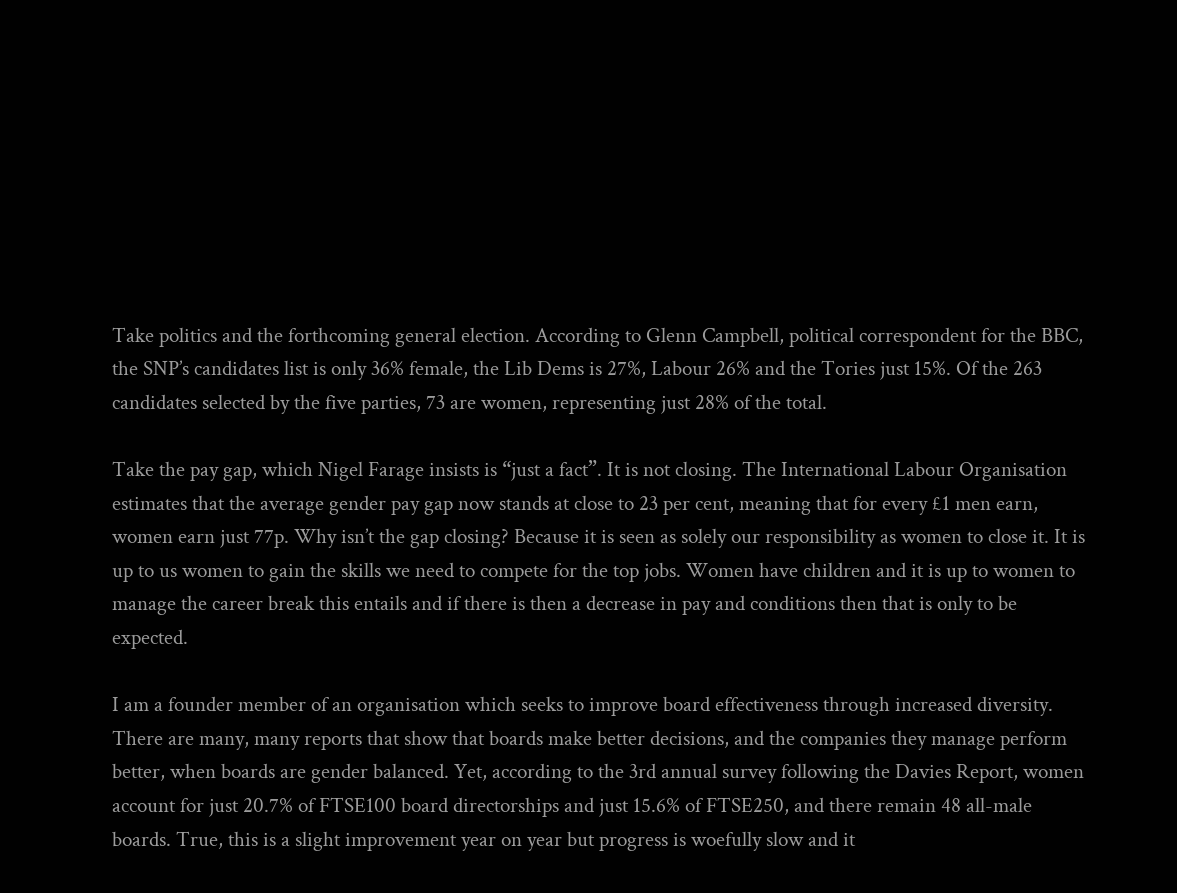Take politics and the forthcoming general election. According to Glenn Campbell, political correspondent for the BBC, the SNP’s candidates list is only 36% female, the Lib Dems is 27%, Labour 26% and the Tories just 15%. Of the 263 candidates selected by the five parties, 73 are women, representing just 28% of the total.

Take the pay gap, which Nigel Farage insists is “just a fact”. It is not closing. The International Labour Organisation estimates that the average gender pay gap now stands at close to 23 per cent, meaning that for every £1 men earn, women earn just 77p. Why isn’t the gap closing? Because it is seen as solely our responsibility as women to close it. It is up to us women to gain the skills we need to compete for the top jobs. Women have children and it is up to women to manage the career break this entails and if there is then a decrease in pay and conditions then that is only to be expected.

I am a founder member of an organisation which seeks to improve board effectiveness through increased diversity. There are many, many reports that show that boards make better decisions, and the companies they manage perform better, when boards are gender balanced. Yet, according to the 3rd annual survey following the Davies Report, women account for just 20.7% of FTSE100 board directorships and just 15.6% of FTSE250, and there remain 48 all-male boards. True, this is a slight improvement year on year but progress is woefully slow and it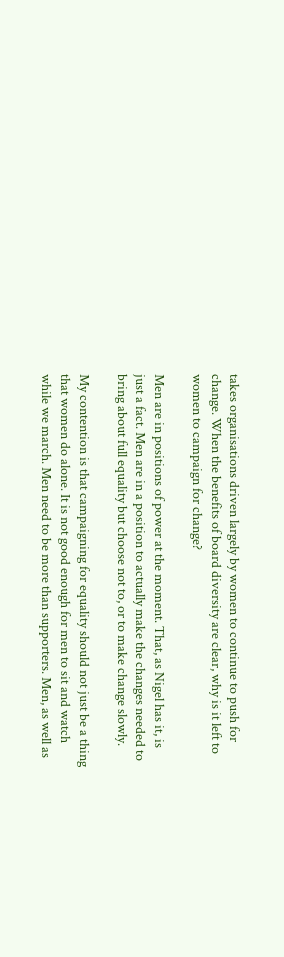takes organisations driven largely by women to continue to push for change. When the benefits of board diversity are clear, why is it left to women to campaign for change?

Men are in positions of power at the moment. That, as Nigel has it, is just a fact. Men are in a position to actually make the changes needed to bring about full equality but choose not to, or to make change slowly.

My contention is that campaigning for equality should not just be a thing that women do alone. It is not good enough for men to sit and watch while we march. Men need to be more than supporters. Men, as well as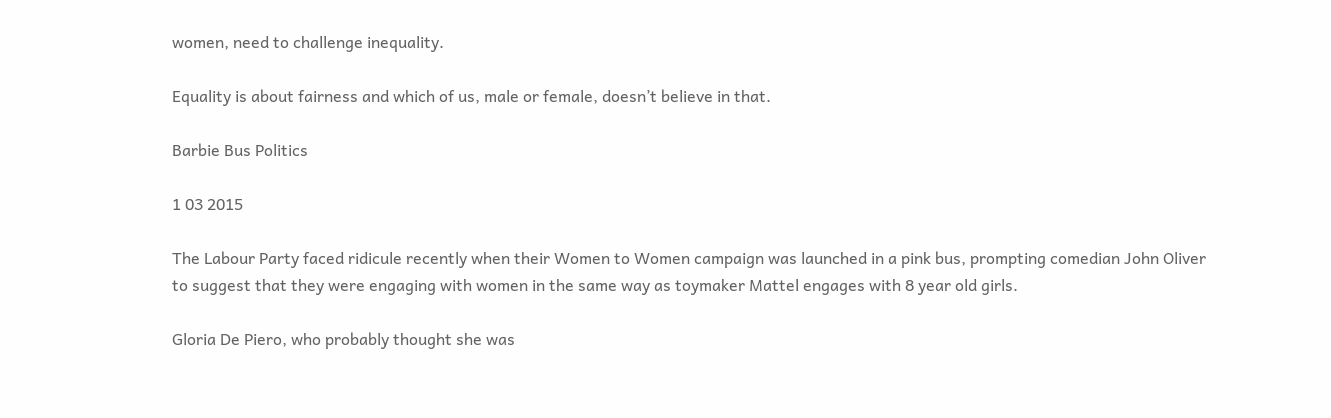women, need to challenge inequality.

Equality is about fairness and which of us, male or female, doesn’t believe in that.

Barbie Bus Politics

1 03 2015

The Labour Party faced ridicule recently when their Women to Women campaign was launched in a pink bus, prompting comedian John Oliver to suggest that they were engaging with women in the same way as toymaker Mattel engages with 8 year old girls.

Gloria De Piero, who probably thought she was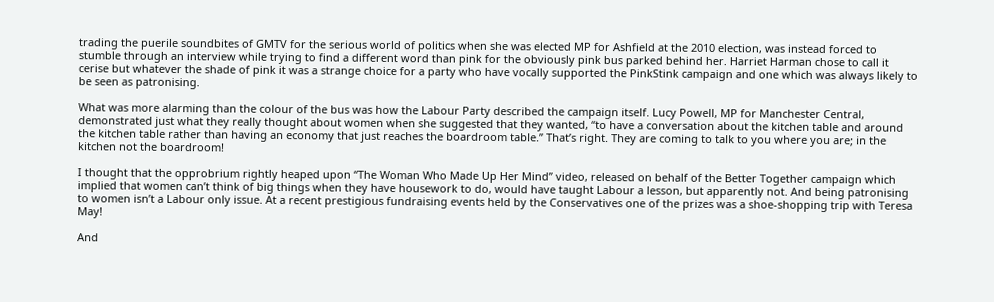trading the puerile soundbites of GMTV for the serious world of politics when she was elected MP for Ashfield at the 2010 election, was instead forced to stumble through an interview while trying to find a different word than pink for the obviously pink bus parked behind her. Harriet Harman chose to call it cerise but whatever the shade of pink it was a strange choice for a party who have vocally supported the PinkStink campaign and one which was always likely to be seen as patronising.

What was more alarming than the colour of the bus was how the Labour Party described the campaign itself. Lucy Powell, MP for Manchester Central, demonstrated just what they really thought about women when she suggested that they wanted, “to have a conversation about the kitchen table and around the kitchen table rather than having an economy that just reaches the boardroom table.” That’s right. They are coming to talk to you where you are; in the kitchen not the boardroom!

I thought that the opprobrium rightly heaped upon “The Woman Who Made Up Her Mind” video, released on behalf of the Better Together campaign which implied that women can’t think of big things when they have housework to do, would have taught Labour a lesson, but apparently not. And being patronising to women isn’t a Labour only issue. At a recent prestigious fundraising events held by the Conservatives one of the prizes was a shoe-shopping trip with Teresa May!

And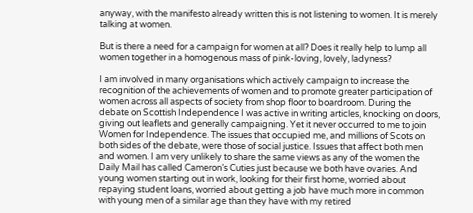anyway, with the manifesto already written this is not listening to women. It is merely talking at women.

But is there a need for a campaign for women at all? Does it really help to lump all women together in a homogenous mass of pink-loving, lovely, ladyness?

I am involved in many organisations which actively campaign to increase the recognition of the achievements of women and to promote greater participation of women across all aspects of society from shop floor to boardroom. During the debate on Scottish Independence I was active in writing articles, knocking on doors, giving out leaflets and generally campaigning. Yet it never occurred to me to join Women for Independence. The issues that occupied me, and millions of Scots on both sides of the debate, were those of social justice. Issues that affect both men and women. I am very unlikely to share the same views as any of the women the Daily Mail has called Cameron’s Cuties just because we both have ovaries. And young women starting out in work, looking for their first home, worried about repaying student loans, worried about getting a job have much more in common with young men of a similar age than they have with my retired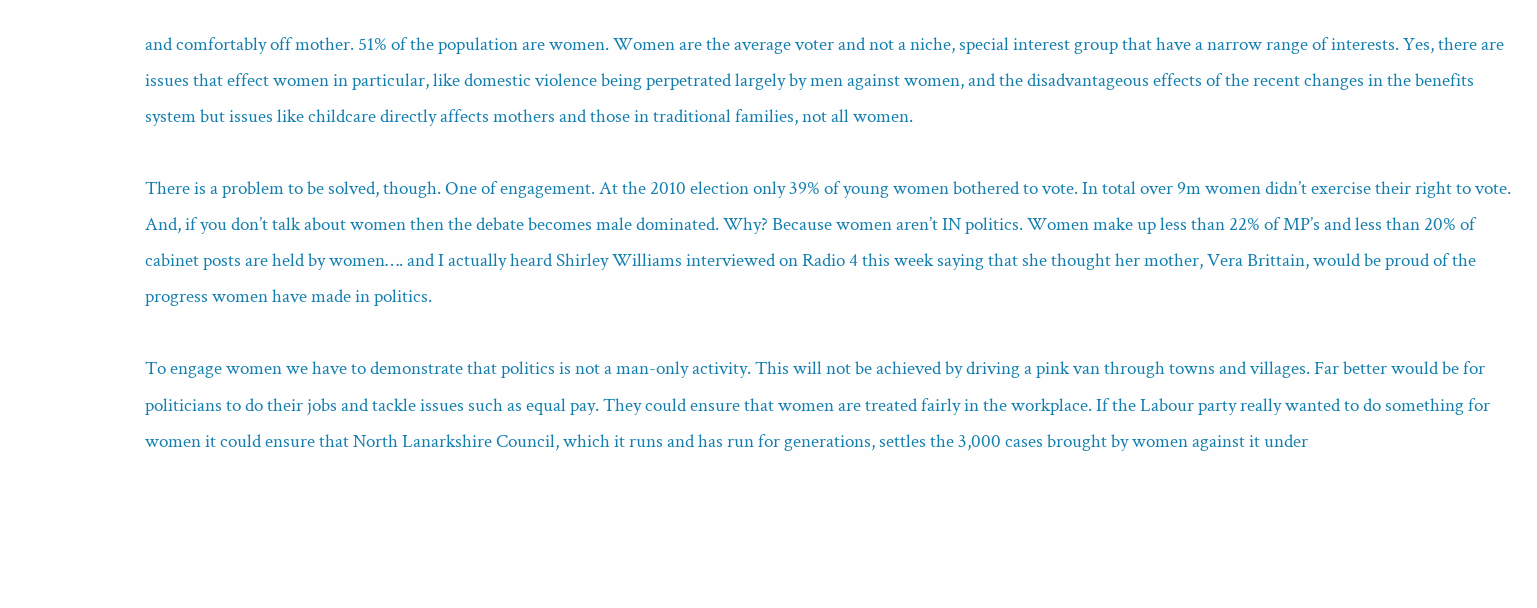and comfortably off mother. 51% of the population are women. Women are the average voter and not a niche, special interest group that have a narrow range of interests. Yes, there are issues that effect women in particular, like domestic violence being perpetrated largely by men against women, and the disadvantageous effects of the recent changes in the benefits system but issues like childcare directly affects mothers and those in traditional families, not all women.

There is a problem to be solved, though. One of engagement. At the 2010 election only 39% of young women bothered to vote. In total over 9m women didn’t exercise their right to vote. And, if you don’t talk about women then the debate becomes male dominated. Why? Because women aren’t IN politics. Women make up less than 22% of MP’s and less than 20% of cabinet posts are held by women…. and I actually heard Shirley Williams interviewed on Radio 4 this week saying that she thought her mother, Vera Brittain, would be proud of the progress women have made in politics.

To engage women we have to demonstrate that politics is not a man-only activity. This will not be achieved by driving a pink van through towns and villages. Far better would be for politicians to do their jobs and tackle issues such as equal pay. They could ensure that women are treated fairly in the workplace. If the Labour party really wanted to do something for women it could ensure that North Lanarkshire Council, which it runs and has run for generations, settles the 3,000 cases brought by women against it under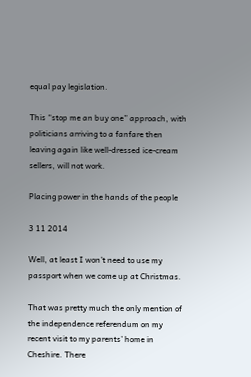equal pay legislation.

This “stop me an buy one” approach, with politicians arriving to a fanfare then leaving again like well-dressed ice-cream sellers, will not work.

Placing power in the hands of the people

3 11 2014

Well, at least I won’t need to use my passport when we come up at Christmas.

That was pretty much the only mention of the independence referendum on my recent visit to my parents’ home in Cheshire. There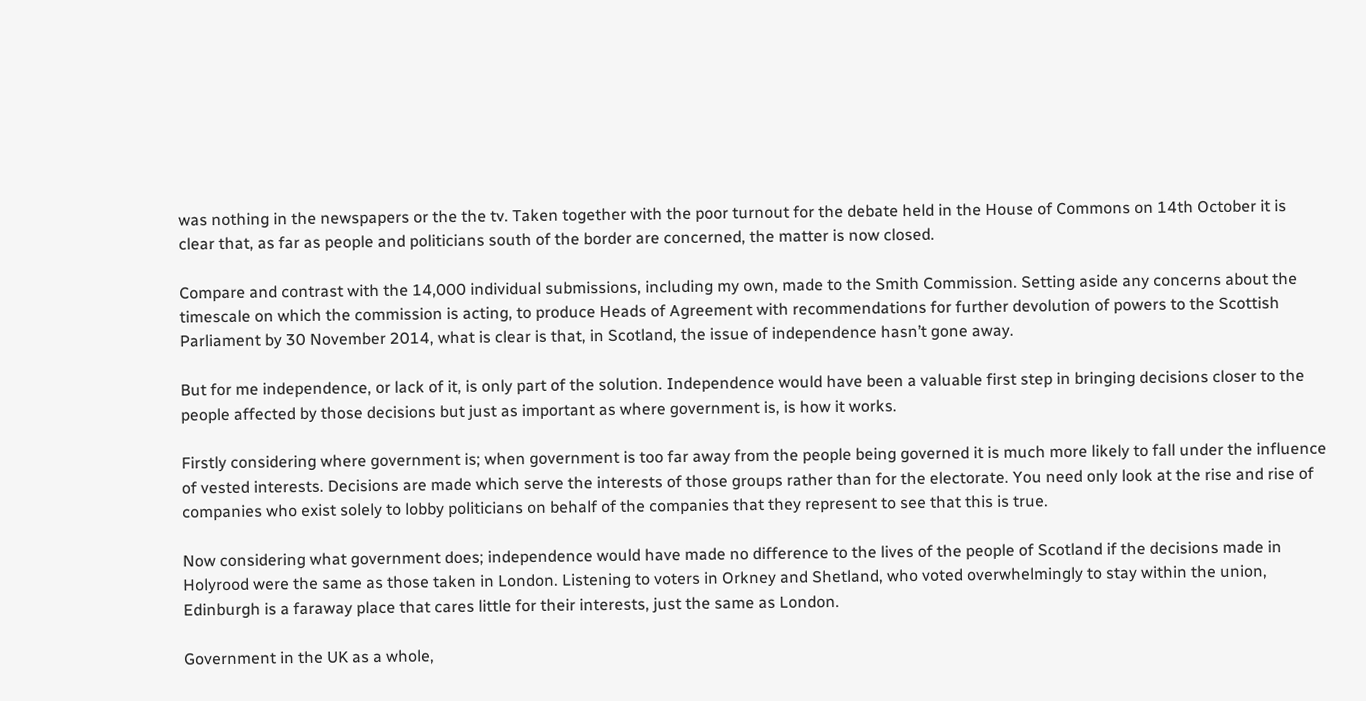was nothing in the newspapers or the the tv. Taken together with the poor turnout for the debate held in the House of Commons on 14th October it is clear that, as far as people and politicians south of the border are concerned, the matter is now closed.

Compare and contrast with the 14,000 individual submissions, including my own, made to the Smith Commission. Setting aside any concerns about the timescale on which the commission is acting, to produce Heads of Agreement with recommendations for further devolution of powers to the Scottish Parliament by 30 November 2014, what is clear is that, in Scotland, the issue of independence hasn’t gone away.

But for me independence, or lack of it, is only part of the solution. Independence would have been a valuable first step in bringing decisions closer to the people affected by those decisions but just as important as where government is, is how it works.

Firstly considering where government is; when government is too far away from the people being governed it is much more likely to fall under the influence of vested interests. Decisions are made which serve the interests of those groups rather than for the electorate. You need only look at the rise and rise of companies who exist solely to lobby politicians on behalf of the companies that they represent to see that this is true.

Now considering what government does; independence would have made no difference to the lives of the people of Scotland if the decisions made in Holyrood were the same as those taken in London. Listening to voters in Orkney and Shetland, who voted overwhelmingly to stay within the union, Edinburgh is a faraway place that cares little for their interests, just the same as London.

Government in the UK as a whole,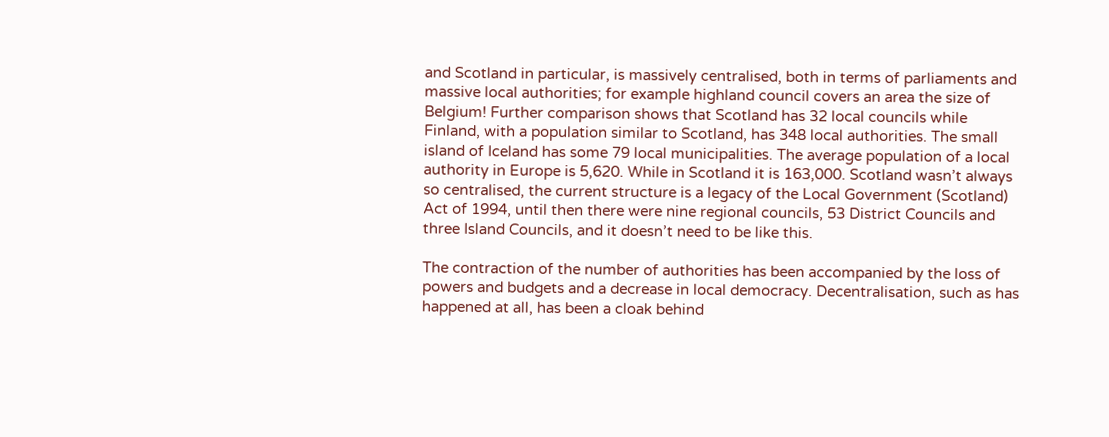and Scotland in particular, is massively centralised, both in terms of parliaments and massive local authorities; for example highland council covers an area the size of Belgium! Further comparison shows that Scotland has 32 local councils while Finland, with a population similar to Scotland, has 348 local authorities. The small island of Iceland has some 79 local municipalities. The average population of a local authority in Europe is 5,620. While in Scotland it is 163,000. Scotland wasn’t always so centralised, the current structure is a legacy of the Local Government (Scotland) Act of 1994, until then there were nine regional councils, 53 District Councils and three Island Councils, and it doesn’t need to be like this.

The contraction of the number of authorities has been accompanied by the loss of powers and budgets and a decrease in local democracy. Decentralisation, such as has happened at all, has been a cloak behind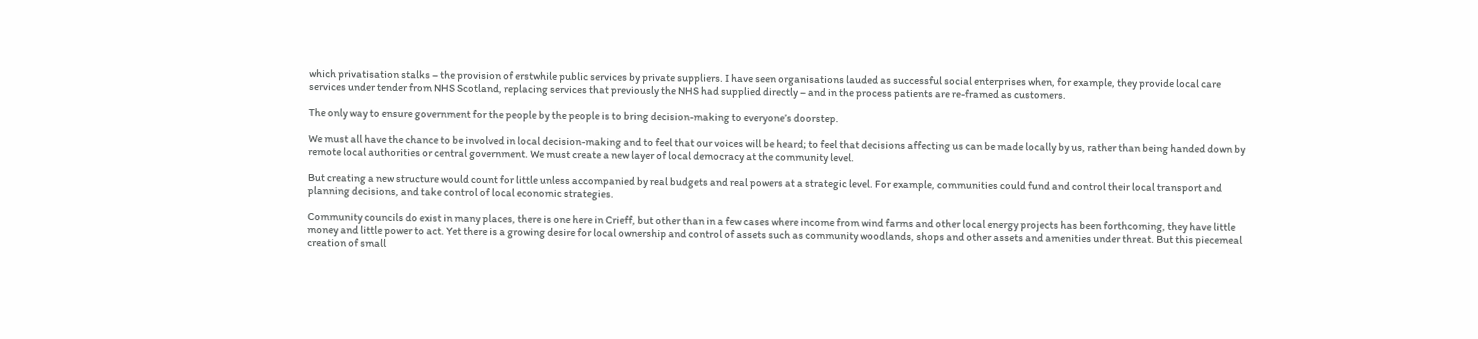which privatisation stalks – the provision of erstwhile public services by private suppliers. I have seen organisations lauded as successful social enterprises when, for example, they provide local care services under tender from NHS Scotland, replacing services that previously the NHS had supplied directly – and in the process patients are re-framed as customers.

The only way to ensure government for the people by the people is to bring decision-making to everyone’s doorstep.

We must all have the chance to be involved in local decision-making and to feel that our voices will be heard; to feel that decisions affecting us can be made locally by us, rather than being handed down by remote local authorities or central government. We must create a new layer of local democracy at the community level.

But creating a new structure would count for little unless accompanied by real budgets and real powers at a strategic level. For example, communities could fund and control their local transport and planning decisions, and take control of local economic strategies.

Community councils do exist in many places, there is one here in Crieff, but other than in a few cases where income from wind farms and other local energy projects has been forthcoming, they have little money and little power to act. Yet there is a growing desire for local ownership and control of assets such as community woodlands, shops and other assets and amenities under threat. But this piecemeal creation of small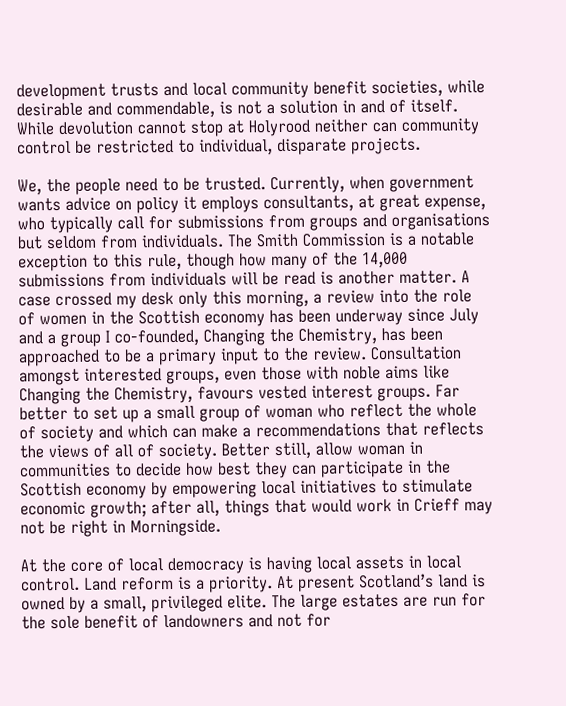development trusts and local community benefit societies, while desirable and commendable, is not a solution in and of itself. While devolution cannot stop at Holyrood neither can community control be restricted to individual, disparate projects.

We, the people need to be trusted. Currently, when government wants advice on policy it employs consultants, at great expense, who typically call for submissions from groups and organisations but seldom from individuals. The Smith Commission is a notable exception to this rule, though how many of the 14,000 submissions from individuals will be read is another matter. A case crossed my desk only this morning, a review into the role of women in the Scottish economy has been underway since July and a group I co-founded, Changing the Chemistry, has been approached to be a primary input to the review. Consultation amongst interested groups, even those with noble aims like Changing the Chemistry, favours vested interest groups. Far better to set up a small group of woman who reflect the whole of society and which can make a recommendations that reflects the views of all of society. Better still, allow woman in communities to decide how best they can participate in the Scottish economy by empowering local initiatives to stimulate economic growth; after all, things that would work in Crieff may not be right in Morningside.

At the core of local democracy is having local assets in local control. Land reform is a priority. At present Scotland’s land is owned by a small, privileged elite. The large estates are run for the sole benefit of landowners and not for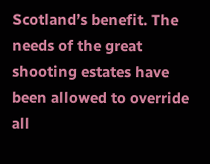Scotland’s benefit. The needs of the great shooting estates have been allowed to override all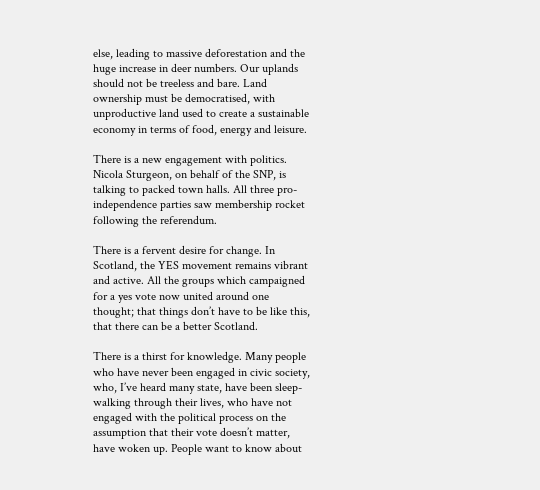else, leading to massive deforestation and the huge increase in deer numbers. Our uplands should not be treeless and bare. Land ownership must be democratised, with unproductive land used to create a sustainable economy in terms of food, energy and leisure.

There is a new engagement with politics. Nicola Sturgeon, on behalf of the SNP, is talking to packed town halls. All three pro-independence parties saw membership rocket following the referendum.

There is a fervent desire for change. In Scotland, the YES movement remains vibrant and active. All the groups which campaigned for a yes vote now united around one thought; that things don’t have to be like this, that there can be a better Scotland.

There is a thirst for knowledge. Many people who have never been engaged in civic society, who, I’ve heard many state, have been sleep-walking through their lives, who have not engaged with the political process on the assumption that their vote doesn’t matter, have woken up. People want to know about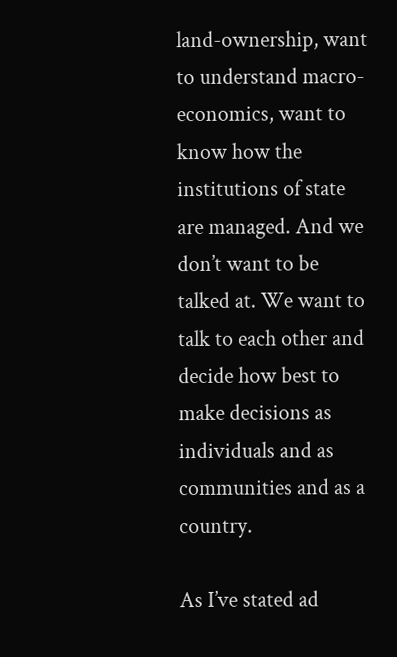land-ownership, want to understand macro-economics, want to know how the institutions of state are managed. And we don’t want to be talked at. We want to talk to each other and decide how best to make decisions as individuals and as communities and as a country.

As I’ve stated ad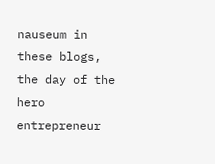nauseum in these blogs, the day of the hero entrepreneur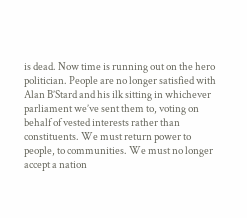is dead. Now time is running out on the hero politician. People are no longer satisfied with Alan B’Stard and his ilk sitting in whichever parliament we’ve sent them to, voting on behalf of vested interests rather than constituents. We must return power to people, to communities. We must no longer accept a nation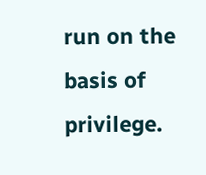run on the basis of privilege.